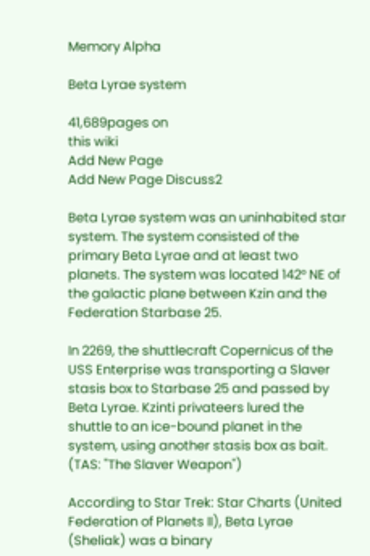Memory Alpha

Beta Lyrae system

41,689pages on
this wiki
Add New Page
Add New Page Discuss2

Beta Lyrae system was an uninhabited star system. The system consisted of the primary Beta Lyrae and at least two planets. The system was located 142° NE of the galactic plane between Kzin and the Federation Starbase 25.

In 2269, the shuttlecraft Copernicus of the USS Enterprise was transporting a Slaver stasis box to Starbase 25 and passed by Beta Lyrae. Kzinti privateers lured the shuttle to an ice-bound planet in the system, using another stasis box as bait. (TAS: "The Slaver Weapon")

According to Star Trek: Star Charts (United Federation of Planets II), Beta Lyrae (Sheliak) was a binary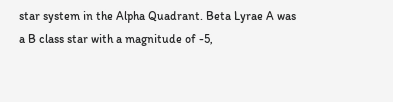star system in the Alpha Quadrant. Beta Lyrae A was a B class star with a magnitude of -5,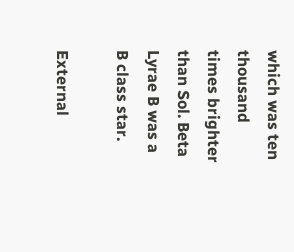which was ten thousand times brighter than Sol. Beta Lyrae B was a B class star.

External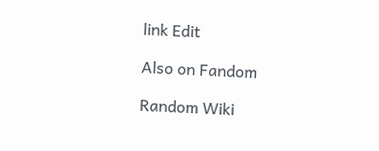link Edit

Also on Fandom

Random Wiki